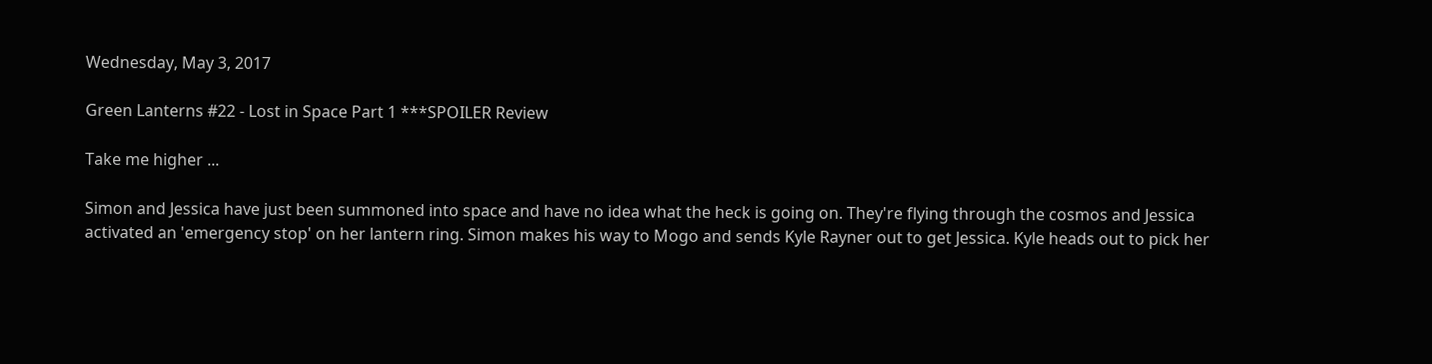Wednesday, May 3, 2017

Green Lanterns #22 - Lost in Space Part 1 ***SPOILER Review

Take me higher ...

Simon and Jessica have just been summoned into space and have no idea what the heck is going on. They're flying through the cosmos and Jessica activated an 'emergency stop' on her lantern ring. Simon makes his way to Mogo and sends Kyle Rayner out to get Jessica. Kyle heads out to pick her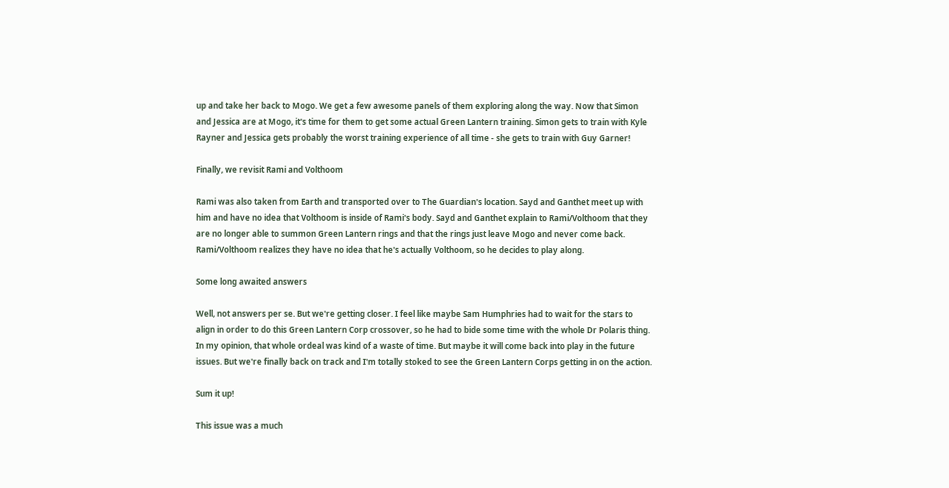up and take her back to Mogo. We get a few awesome panels of them exploring along the way. Now that Simon and Jessica are at Mogo, it's time for them to get some actual Green Lantern training. Simon gets to train with Kyle Rayner and Jessica gets probably the worst training experience of all time - she gets to train with Guy Garner!

Finally, we revisit Rami and Volthoom

Rami was also taken from Earth and transported over to The Guardian's location. Sayd and Ganthet meet up with him and have no idea that Volthoom is inside of Rami's body. Sayd and Ganthet explain to Rami/Volthoom that they are no longer able to summon Green Lantern rings and that the rings just leave Mogo and never come back. Rami/Volthoom realizes they have no idea that he's actually Volthoom, so he decides to play along.

Some long awaited answers

Well, not answers per se. But we're getting closer. I feel like maybe Sam Humphries had to wait for the stars to align in order to do this Green Lantern Corp crossover, so he had to bide some time with the whole Dr Polaris thing. In my opinion, that whole ordeal was kind of a waste of time. But maybe it will come back into play in the future issues. But we're finally back on track and I'm totally stoked to see the Green Lantern Corps getting in on the action.

Sum it up!

This issue was a much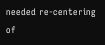needed re-centering of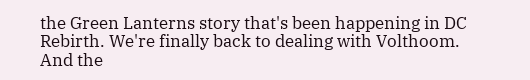the Green Lanterns story that's been happening in DC Rebirth. We're finally back to dealing with Volthoom. And the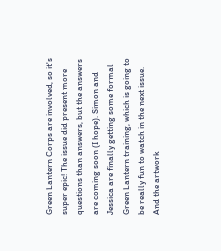Green Lantern Corps are involved, so it's super epic! The issue did present more questions than answers, but the answers are coming soon (I hope). Simon and Jessica are finally getting some formal Green Lantern training, which is going to be really fun to watch in the next issue. And the artwork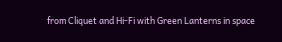from Cliquet and Hi-Fi with Green Lanterns in space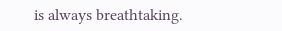is always breathtaking.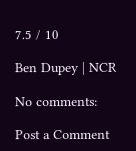7.5 / 10

Ben Dupey | NCR

No comments:

Post a Comment